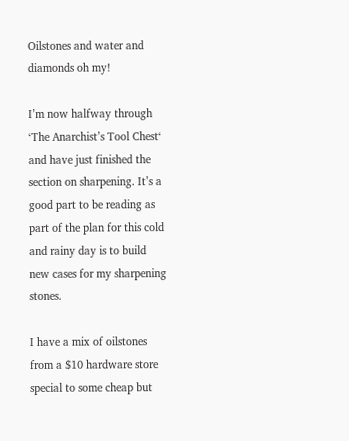Oilstones and water and diamonds oh my!

I’m now halfway through ‘The Anarchist’s Tool Chest‘ and have just finished the section on sharpening. It’s a good part to be reading as part of the plan for this cold and rainy day is to build new cases for my sharpening stones.

I have a mix of oilstones from a $10 hardware store special to some cheap but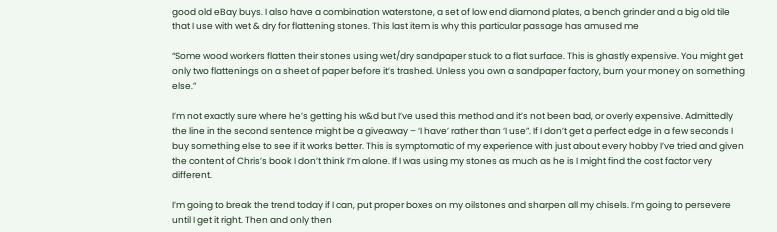good old eBay buys. I also have a combination waterstone, a set of low end diamond plates, a bench grinder and a big old tile that I use with wet & dry for flattening stones. This last item is why this particular passage has amused me

“Some wood workers flatten their stones using wet/dry sandpaper stuck to a flat surface. This is ghastly expensive. You might get only two flattenings on a sheet of paper before it’s trashed. Unless you own a sandpaper factory, burn your money on something else.”

I’m not exactly sure where he’s getting his w&d but I’ve used this method and it’s not been bad, or overly expensive. Admittedly the line in the second sentence might be a giveaway – ‘I have’ rather than ‘I use”. If I don’t get a perfect edge in a few seconds I buy something else to see if it works better. This is symptomatic of my experience with just about every hobby I’ve tried and given the content of Chris’s book I don’t think I’m alone. If I was using my stones as much as he is I might find the cost factor very different.

I’m going to break the trend today if I can, put proper boxes on my oilstones and sharpen all my chisels. I’m going to persevere until I get it right. Then and only then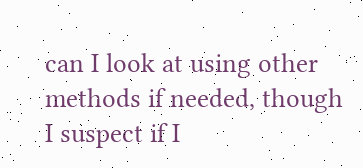can I look at using other methods if needed, though I suspect if I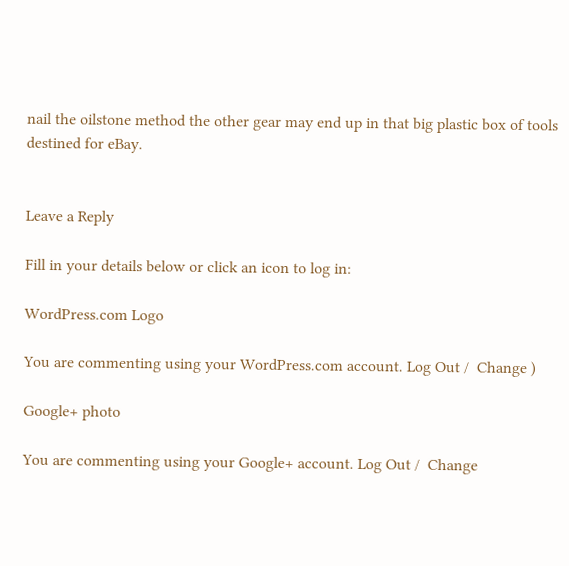nail the oilstone method the other gear may end up in that big plastic box of tools destined for eBay.


Leave a Reply

Fill in your details below or click an icon to log in:

WordPress.com Logo

You are commenting using your WordPress.com account. Log Out /  Change )

Google+ photo

You are commenting using your Google+ account. Log Out /  Change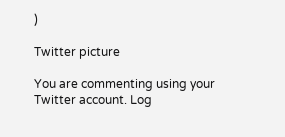)

Twitter picture

You are commenting using your Twitter account. Log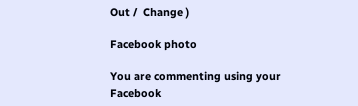Out /  Change )

Facebook photo

You are commenting using your Facebook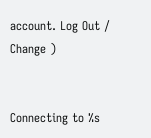account. Log Out /  Change )


Connecting to %s